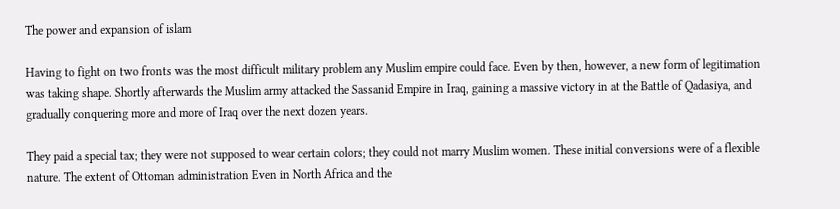The power and expansion of islam

Having to fight on two fronts was the most difficult military problem any Muslim empire could face. Even by then, however, a new form of legitimation was taking shape. Shortly afterwards the Muslim army attacked the Sassanid Empire in Iraq, gaining a massive victory in at the Battle of Qadasiya, and gradually conquering more and more of Iraq over the next dozen years.

They paid a special tax; they were not supposed to wear certain colors; they could not marry Muslim women. These initial conversions were of a flexible nature. The extent of Ottoman administration Even in North Africa and the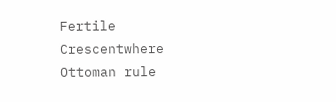Fertile Crescentwhere Ottoman rule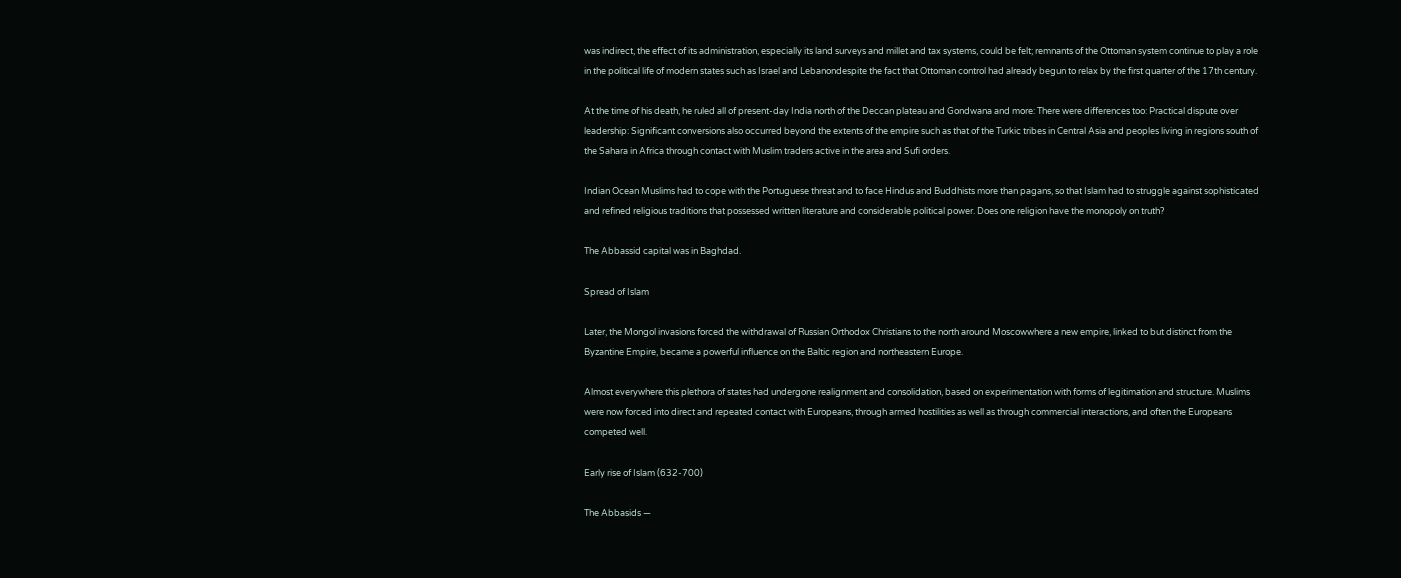was indirect, the effect of its administration, especially its land surveys and millet and tax systems, could be felt; remnants of the Ottoman system continue to play a role in the political life of modern states such as Israel and Lebanondespite the fact that Ottoman control had already begun to relax by the first quarter of the 17th century.

At the time of his death, he ruled all of present-day India north of the Deccan plateau and Gondwana and more: There were differences too: Practical dispute over leadership: Significant conversions also occurred beyond the extents of the empire such as that of the Turkic tribes in Central Asia and peoples living in regions south of the Sahara in Africa through contact with Muslim traders active in the area and Sufi orders.

Indian Ocean Muslims had to cope with the Portuguese threat and to face Hindus and Buddhists more than pagans, so that Islam had to struggle against sophisticated and refined religious traditions that possessed written literature and considerable political power. Does one religion have the monopoly on truth?

The Abbassid capital was in Baghdad.

Spread of Islam

Later, the Mongol invasions forced the withdrawal of Russian Orthodox Christians to the north around Moscowwhere a new empire, linked to but distinct from the Byzantine Empire, became a powerful influence on the Baltic region and northeastern Europe.

Almost everywhere this plethora of states had undergone realignment and consolidation, based on experimentation with forms of legitimation and structure. Muslims were now forced into direct and repeated contact with Europeans, through armed hostilities as well as through commercial interactions, and often the Europeans competed well.

Early rise of Islam (632-700)

The Abbasids —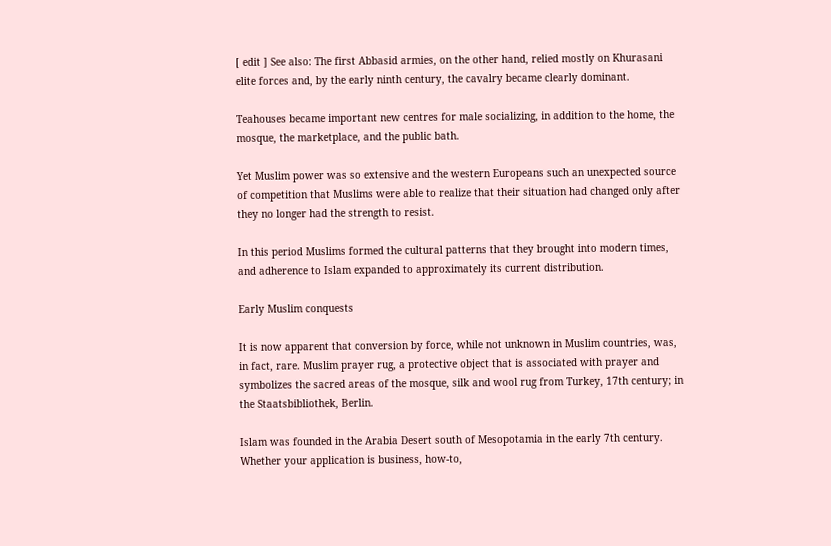[ edit ] See also: The first Abbasid armies, on the other hand, relied mostly on Khurasani elite forces and, by the early ninth century, the cavalry became clearly dominant.

Teahouses became important new centres for male socializing, in addition to the home, the mosque, the marketplace, and the public bath.

Yet Muslim power was so extensive and the western Europeans such an unexpected source of competition that Muslims were able to realize that their situation had changed only after they no longer had the strength to resist.

In this period Muslims formed the cultural patterns that they brought into modern times, and adherence to Islam expanded to approximately its current distribution.

Early Muslim conquests

It is now apparent that conversion by force, while not unknown in Muslim countries, was, in fact, rare. Muslim prayer rug, a protective object that is associated with prayer and symbolizes the sacred areas of the mosque, silk and wool rug from Turkey, 17th century; in the Staatsbibliothek, Berlin.

Islam was founded in the Arabia Desert south of Mesopotamia in the early 7th century. Whether your application is business, how-to,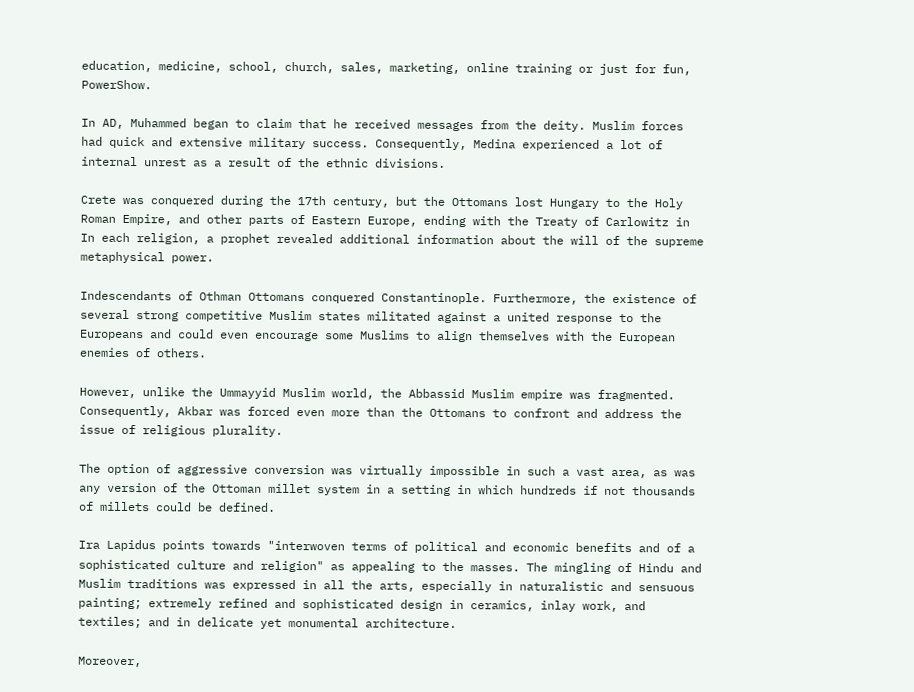education, medicine, school, church, sales, marketing, online training or just for fun, PowerShow.

In AD, Muhammed began to claim that he received messages from the deity. Muslim forces had quick and extensive military success. Consequently, Medina experienced a lot of internal unrest as a result of the ethnic divisions.

Crete was conquered during the 17th century, but the Ottomans lost Hungary to the Holy Roman Empire, and other parts of Eastern Europe, ending with the Treaty of Carlowitz in In each religion, a prophet revealed additional information about the will of the supreme metaphysical power.

Indescendants of Othman Ottomans conquered Constantinople. Furthermore, the existence of several strong competitive Muslim states militated against a united response to the Europeans and could even encourage some Muslims to align themselves with the European enemies of others.

However, unlike the Ummayyid Muslim world, the Abbassid Muslim empire was fragmented. Consequently, Akbar was forced even more than the Ottomans to confront and address the issue of religious plurality.

The option of aggressive conversion was virtually impossible in such a vast area, as was any version of the Ottoman millet system in a setting in which hundreds if not thousands of millets could be defined.

Ira Lapidus points towards "interwoven terms of political and economic benefits and of a sophisticated culture and religion" as appealing to the masses. The mingling of Hindu and Muslim traditions was expressed in all the arts, especially in naturalistic and sensuous painting; extremely refined and sophisticated design in ceramics, inlay work, and textiles; and in delicate yet monumental architecture.

Moreover,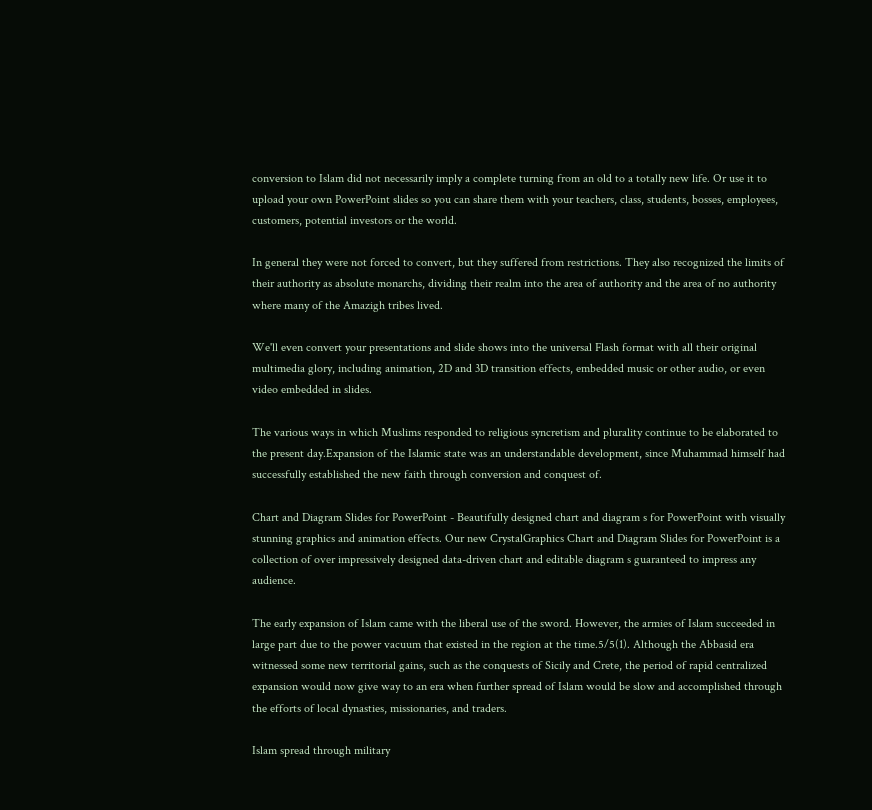conversion to Islam did not necessarily imply a complete turning from an old to a totally new life. Or use it to upload your own PowerPoint slides so you can share them with your teachers, class, students, bosses, employees, customers, potential investors or the world.

In general they were not forced to convert, but they suffered from restrictions. They also recognized the limits of their authority as absolute monarchs, dividing their realm into the area of authority and the area of no authority where many of the Amazigh tribes lived.

We'll even convert your presentations and slide shows into the universal Flash format with all their original multimedia glory, including animation, 2D and 3D transition effects, embedded music or other audio, or even video embedded in slides.

The various ways in which Muslims responded to religious syncretism and plurality continue to be elaborated to the present day.Expansion of the Islamic state was an understandable development, since Muhammad himself had successfully established the new faith through conversion and conquest of.

Chart and Diagram Slides for PowerPoint - Beautifully designed chart and diagram s for PowerPoint with visually stunning graphics and animation effects. Our new CrystalGraphics Chart and Diagram Slides for PowerPoint is a collection of over impressively designed data-driven chart and editable diagram s guaranteed to impress any audience.

The early expansion of Islam came with the liberal use of the sword. However, the armies of Islam succeeded in large part due to the power vacuum that existed in the region at the time.5/5(1). Although the Abbasid era witnessed some new territorial gains, such as the conquests of Sicily and Crete, the period of rapid centralized expansion would now give way to an era when further spread of Islam would be slow and accomplished through the efforts of local dynasties, missionaries, and traders.

Islam spread through military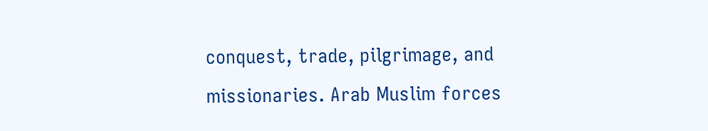conquest, trade, pilgrimage, and missionaries. Arab Muslim forces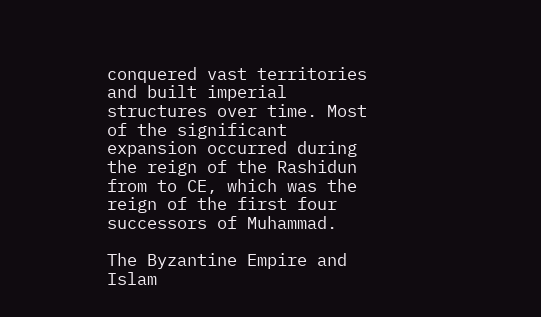conquered vast territories and built imperial structures over time. Most of the significant expansion occurred during the reign of the Rashidun from to CE, which was the reign of the first four successors of Muhammad.

The Byzantine Empire and Islam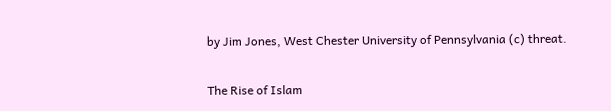by Jim Jones, West Chester University of Pennsylvania (c) threat.

The Rise of Islam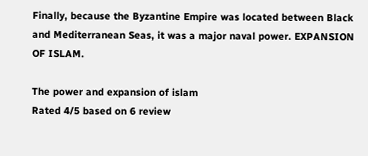Finally, because the Byzantine Empire was located between Black and Mediterranean Seas, it was a major naval power. EXPANSION OF ISLAM.

The power and expansion of islam
Rated 4/5 based on 6 review